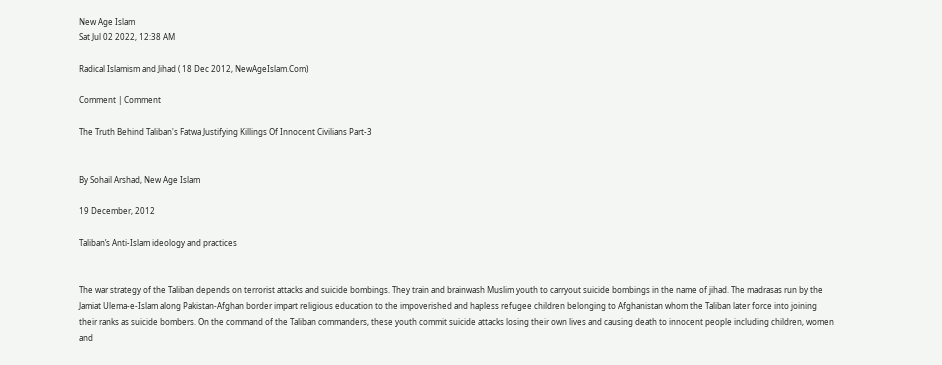New Age Islam
Sat Jul 02 2022, 12:38 AM

Radical Islamism and Jihad ( 18 Dec 2012, NewAgeIslam.Com)

Comment | Comment

The Truth Behind Taliban's Fatwa Justifying Killings Of Innocent Civilians Part-3


By Sohail Arshad, New Age Islam

19 December, 2012

Taliban’s Anti-Islam ideology and practices


The war strategy of the Taliban depends on terrorist attacks and suicide bombings. They train and brainwash Muslim youth to carryout suicide bombings in the name of jihad. The madrasas run by the Jamiat Ulema-e-Islam along Pakistan-Afghan border impart religious education to the impoverished and hapless refugee children belonging to Afghanistan whom the Taliban later force into joining their ranks as suicide bombers. On the command of the Taliban commanders, these youth commit suicide attacks losing their own lives and causing death to innocent people including children, women and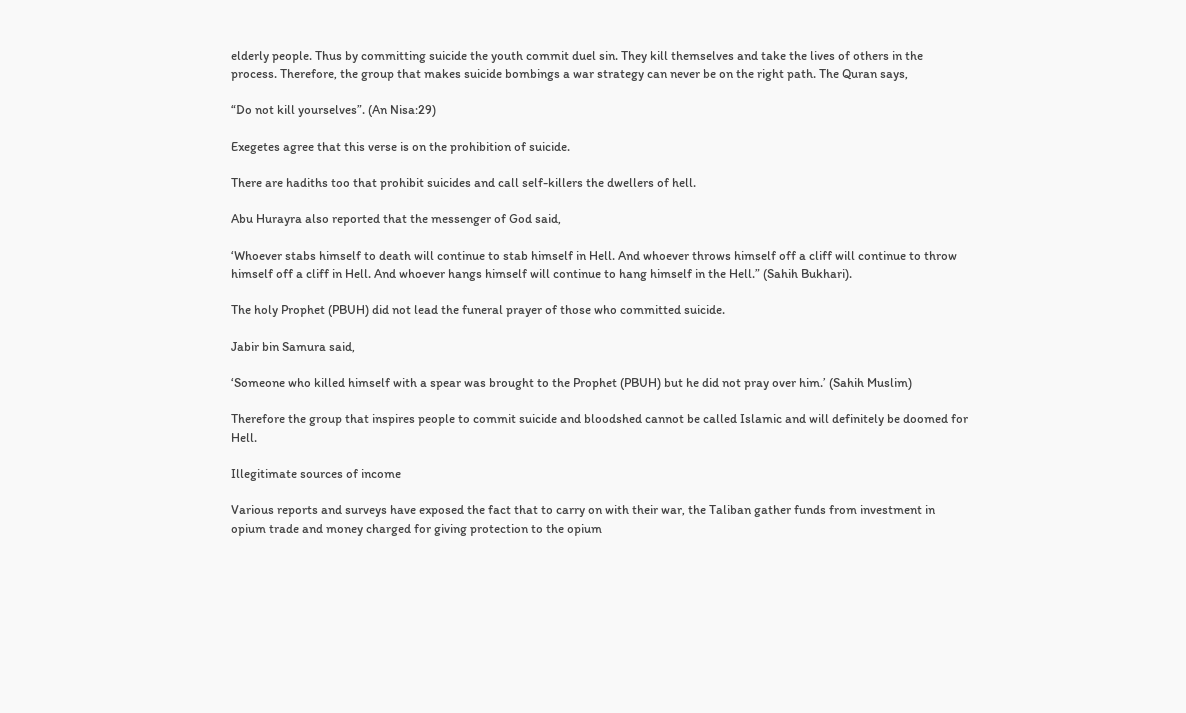elderly people. Thus by committing suicide the youth commit duel sin. They kill themselves and take the lives of others in the process. Therefore, the group that makes suicide bombings a war strategy can never be on the right path. The Quran says,

“Do not kill yourselves”. (An Nisa:29)

Exegetes agree that this verse is on the prohibition of suicide.

There are hadiths too that prohibit suicides and call self-killers the dwellers of hell.

Abu Hurayra also reported that the messenger of God said,

‘Whoever stabs himself to death will continue to stab himself in Hell. And whoever throws himself off a cliff will continue to throw himself off a cliff in Hell. And whoever hangs himself will continue to hang himself in the Hell.” (Sahih Bukhari).

The holy Prophet (PBUH) did not lead the funeral prayer of those who committed suicide.

Jabir bin Samura said,

‘Someone who killed himself with a spear was brought to the Prophet (PBUH) but he did not pray over him.’ (Sahih Muslim)

Therefore the group that inspires people to commit suicide and bloodshed cannot be called Islamic and will definitely be doomed for Hell.

Illegitimate sources of income

Various reports and surveys have exposed the fact that to carry on with their war, the Taliban gather funds from investment in opium trade and money charged for giving protection to the opium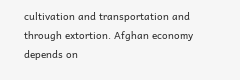cultivation and transportation and through extortion. Afghan economy depends on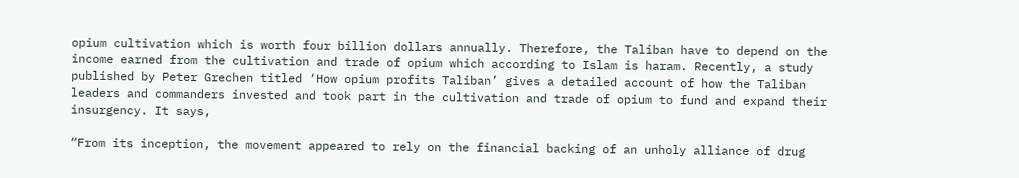opium cultivation which is worth four billion dollars annually. Therefore, the Taliban have to depend on the income earned from the cultivation and trade of opium which according to Islam is haram. Recently, a study published by Peter Grechen titled ‘How opium profits Taliban’ gives a detailed account of how the Taliban leaders and commanders invested and took part in the cultivation and trade of opium to fund and expand their insurgency. It says,

“From its inception, the movement appeared to rely on the financial backing of an unholy alliance of drug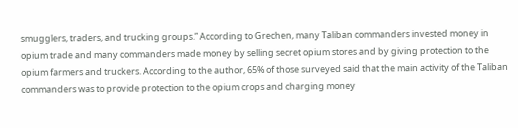smugglers, traders, and trucking groups.” According to Grechen, many Taliban commanders invested money in opium trade and many commanders made money by selling secret opium stores and by giving protection to the opium farmers and truckers. According to the author, 65% of those surveyed said that the main activity of the Taliban commanders was to provide protection to the opium crops and charging money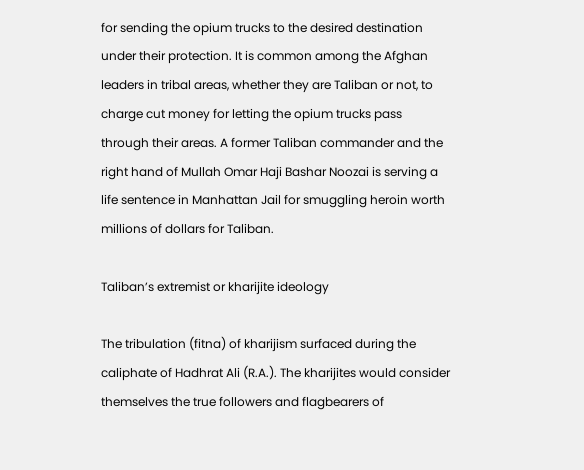for sending the opium trucks to the desired destination under their protection. It is common among the Afghan leaders in tribal areas, whether they are Taliban or not, to charge cut money for letting the opium trucks pass through their areas. A former Taliban commander and the right hand of Mullah Omar Haji Bashar Noozai is serving a life sentence in Manhattan Jail for smuggling heroin worth millions of dollars for Taliban.

Taliban’s extremist or kharijite ideology

The tribulation (fitna) of kharijism surfaced during the caliphate of Hadhrat Ali (R.A.). The kharijites would consider themselves the true followers and flagbearers of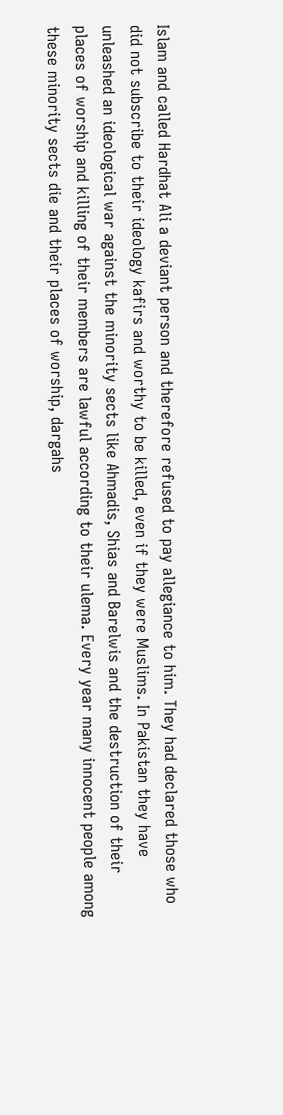Islam and called Hardhat Ali a deviant person and therefore refused to pay allegiance to him. They had declared those who did not subscribe to their ideology kafirs and worthy to be killed, even if they were Muslims. In Pakistan they have unleashed an ideological war against the minority sects like Ahmadis, Shias and Barelwis and the destruction of their places of worship and killing of their members are lawful according to their ulema. Every year many innocent people among these minority sects die and their places of worship, dargahs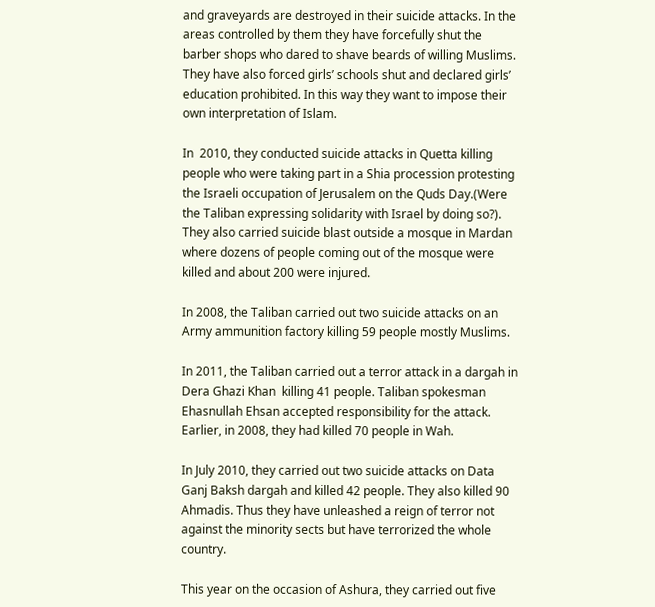and graveyards are destroyed in their suicide attacks. In the areas controlled by them they have forcefully shut the barber shops who dared to shave beards of willing Muslims. They have also forced girls’ schools shut and declared girls’ education prohibited. In this way they want to impose their own interpretation of Islam.

In  2010, they conducted suicide attacks in Quetta killing  people who were taking part in a Shia procession protesting the Israeli occupation of Jerusalem on the Quds Day.(Were the Taliban expressing solidarity with Israel by doing so?).  They also carried suicide blast outside a mosque in Mardan where dozens of people coming out of the mosque were killed and about 200 were injured.

In 2008, the Taliban carried out two suicide attacks on an Army ammunition factory killing 59 people mostly Muslims.

In 2011, the Taliban carried out a terror attack in a dargah in Dera Ghazi Khan  killing 41 people. Taliban spokesman Ehasnullah Ehsan accepted responsibility for the attack. Earlier, in 2008, they had killed 70 people in Wah.

In July 2010, they carried out two suicide attacks on Data Ganj Baksh dargah and killed 42 people. They also killed 90 Ahmadis. Thus they have unleashed a reign of terror not against the minority sects but have terrorized the whole country.

This year on the occasion of Ashura, they carried out five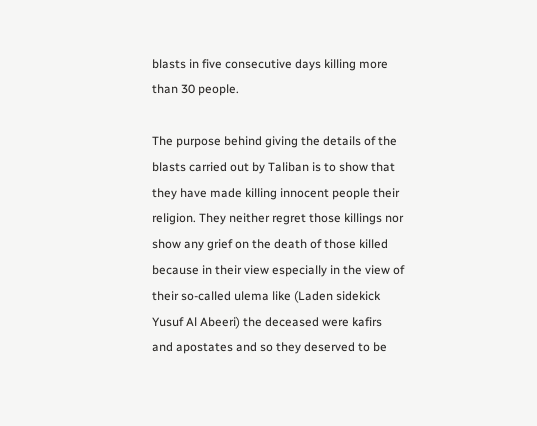blasts in five consecutive days killing more than 30 people.

The purpose behind giving the details of the blasts carried out by Taliban is to show that they have made killing innocent people their religion. They neither regret those killings nor show any grief on the death of those killed because in their view especially in the view of their so-called ulema like (Laden sidekick Yusuf Al Abeeri) the deceased were kafirs and apostates and so they deserved to be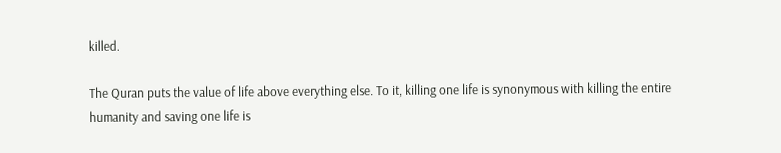killed.

The Quran puts the value of life above everything else. To it, killing one life is synonymous with killing the entire humanity and saving one life is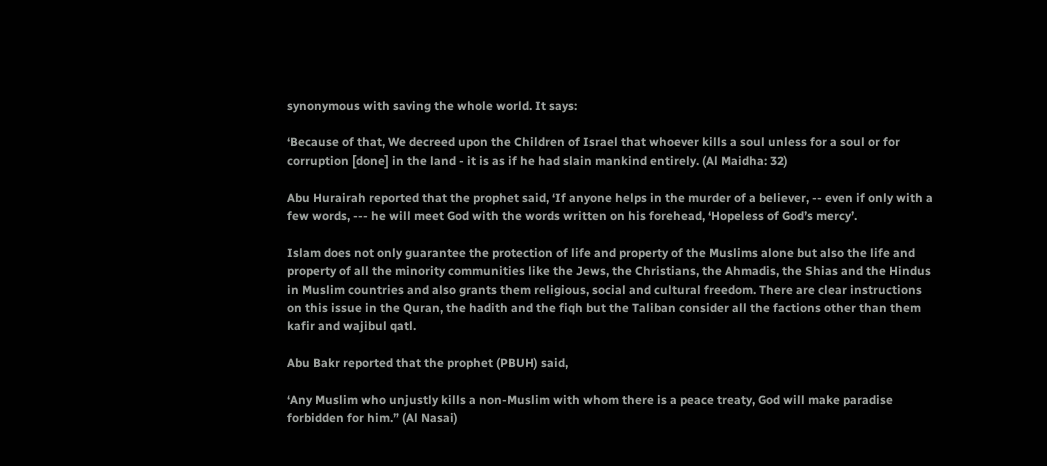synonymous with saving the whole world. It says:

‘Because of that, We decreed upon the Children of Israel that whoever kills a soul unless for a soul or for corruption [done] in the land - it is as if he had slain mankind entirely. (Al Maidha: 32)

Abu Hurairah reported that the prophet said, ‘If anyone helps in the murder of a believer, -- even if only with a few words, --- he will meet God with the words written on his forehead, ‘Hopeless of God’s mercy’.

Islam does not only guarantee the protection of life and property of the Muslims alone but also the life and property of all the minority communities like the Jews, the Christians, the Ahmadis, the Shias and the Hindus in Muslim countries and also grants them religious, social and cultural freedom. There are clear instructions on this issue in the Quran, the hadith and the fiqh but the Taliban consider all the factions other than them kafir and wajibul qatl.

Abu Bakr reported that the prophet (PBUH) said,

‘Any Muslim who unjustly kills a non-Muslim with whom there is a peace treaty, God will make paradise forbidden for him.” (Al Nasai)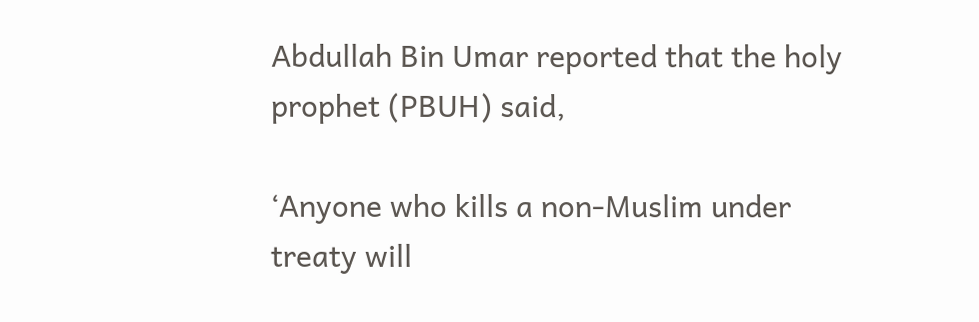Abdullah Bin Umar reported that the holy prophet (PBUH) said,

‘Anyone who kills a non-Muslim under treaty will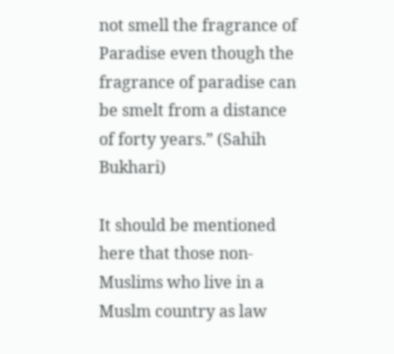not smell the fragrance of Paradise even though the fragrance of paradise can be smelt from a distance of forty years.” (Sahih Bukhari)

It should be mentioned here that those non-Muslims who live in a Muslm country as law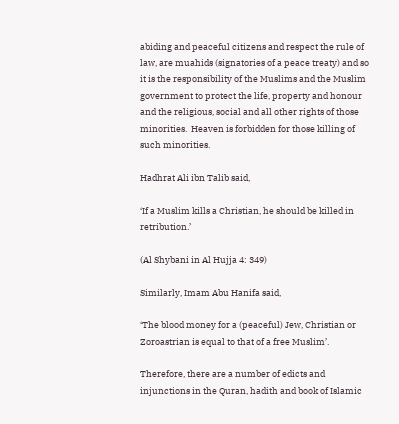abiding and peaceful citizens and respect the rule of law, are muahids (signatories of a peace treaty) and so it is the responsibility of the Muslims and the Muslim government to protect the life, property and honour and the religious, social and all other rights of those minorities.  Heaven is forbidden for those killing of such minorities.

Hadhrat Ali ibn Talib said,

‘If a Muslim kills a Christian, he should be killed in retribution.’

(Al Shybani in Al Hujja 4: 349)

Similarly, Imam Abu Hanifa said,

‘The blood money for a (peaceful) Jew, Christian or Zoroastrian is equal to that of a free Muslim’.

Therefore, there are a number of edicts and injunctions in the Quran, hadith and book of Islamic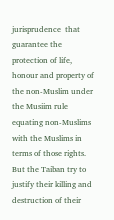jurisprudence  that guarantee the protection of life, honour and property of the non-Muslim under the Musiim rule equating non-Muslims with the Muslims in terms of those rights. But the Taiban try to justify their killing and destruction of their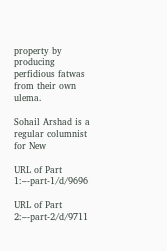property by producing perfidious fatwas from their own ulema.

Sohail Arshad is a regular columnist for New

URL of Part 1:–-part-1/d/9696

URL of Part 2:–-part-2/d/9711